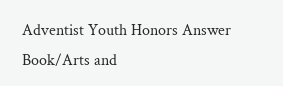Adventist Youth Honors Answer Book/Arts and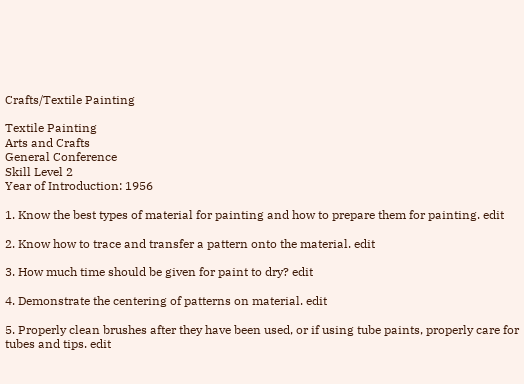Crafts/Textile Painting

Textile Painting
Arts and Crafts
General Conference
Skill Level 2
Year of Introduction: 1956

1. Know the best types of material for painting and how to prepare them for painting. edit

2. Know how to trace and transfer a pattern onto the material. edit

3. How much time should be given for paint to dry? edit

4. Demonstrate the centering of patterns on material. edit

5. Properly clean brushes after they have been used, or if using tube paints, properly care for tubes and tips. edit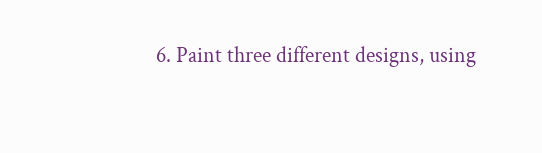6. Paint three different designs, using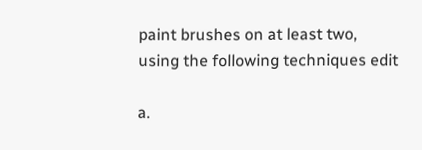paint brushes on at least two, using the following techniques edit

a.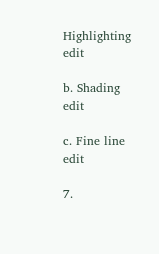Highlighting edit

b. Shading edit

c. Fine line edit

7.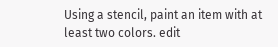Using a stencil, paint an item with at least two colors. edit